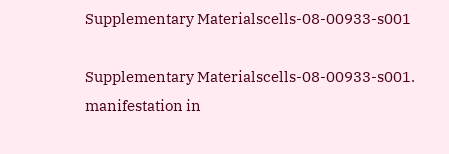Supplementary Materialscells-08-00933-s001

Supplementary Materialscells-08-00933-s001. manifestation in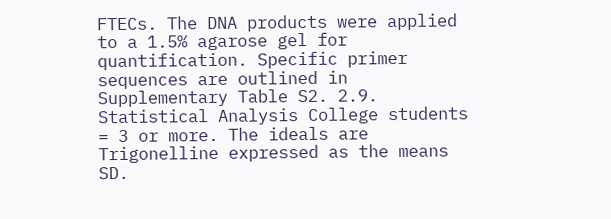FTECs. The DNA products were applied to a 1.5% agarose gel for quantification. Specific primer sequences are outlined in Supplementary Table S2. 2.9. Statistical Analysis College students = 3 or more. The ideals are Trigonelline expressed as the means SD.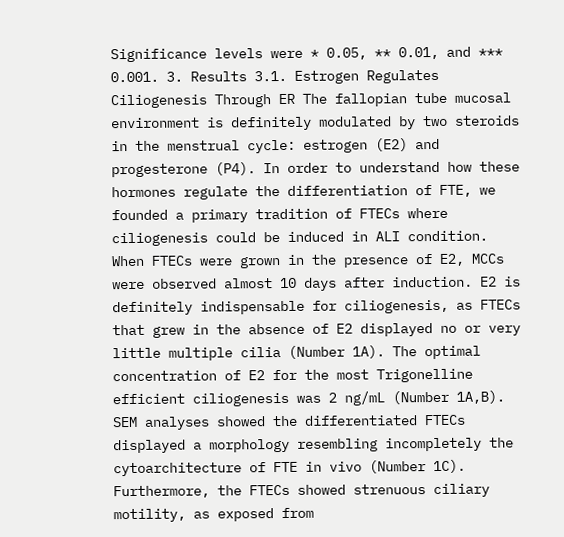Significance levels were * 0.05, ** 0.01, and *** 0.001. 3. Results 3.1. Estrogen Regulates Ciliogenesis Through ER The fallopian tube mucosal environment is definitely modulated by two steroids in the menstrual cycle: estrogen (E2) and progesterone (P4). In order to understand how these hormones regulate the differentiation of FTE, we founded a primary tradition of FTECs where ciliogenesis could be induced in ALI condition. When FTECs were grown in the presence of E2, MCCs were observed almost 10 days after induction. E2 is definitely indispensable for ciliogenesis, as FTECs that grew in the absence of E2 displayed no or very little multiple cilia (Number 1A). The optimal concentration of E2 for the most Trigonelline efficient ciliogenesis was 2 ng/mL (Number 1A,B). SEM analyses showed the differentiated FTECs displayed a morphology resembling incompletely the cytoarchitecture of FTE in vivo (Number 1C). Furthermore, the FTECs showed strenuous ciliary motility, as exposed from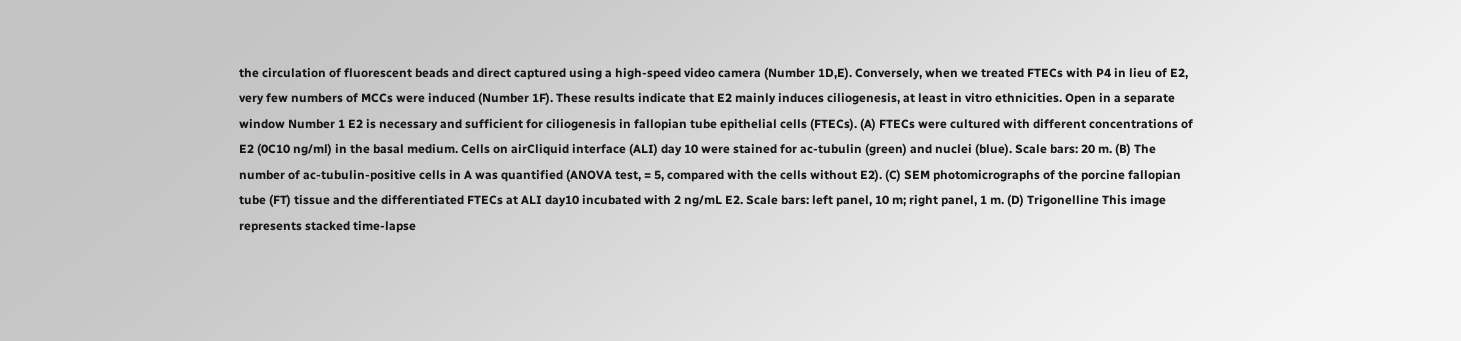the circulation of fluorescent beads and direct captured using a high-speed video camera (Number 1D,E). Conversely, when we treated FTECs with P4 in lieu of E2, very few numbers of MCCs were induced (Number 1F). These results indicate that E2 mainly induces ciliogenesis, at least in vitro ethnicities. Open in a separate window Number 1 E2 is necessary and sufficient for ciliogenesis in fallopian tube epithelial cells (FTECs). (A) FTECs were cultured with different concentrations of E2 (0C10 ng/ml) in the basal medium. Cells on airCliquid interface (ALI) day 10 were stained for ac-tubulin (green) and nuclei (blue). Scale bars: 20 m. (B) The number of ac-tubulin-positive cells in A was quantified (ANOVA test, = 5, compared with the cells without E2). (C) SEM photomicrographs of the porcine fallopian tube (FT) tissue and the differentiated FTECs at ALI day10 incubated with 2 ng/mL E2. Scale bars: left panel, 10 m; right panel, 1 m. (D) Trigonelline This image represents stacked time-lapse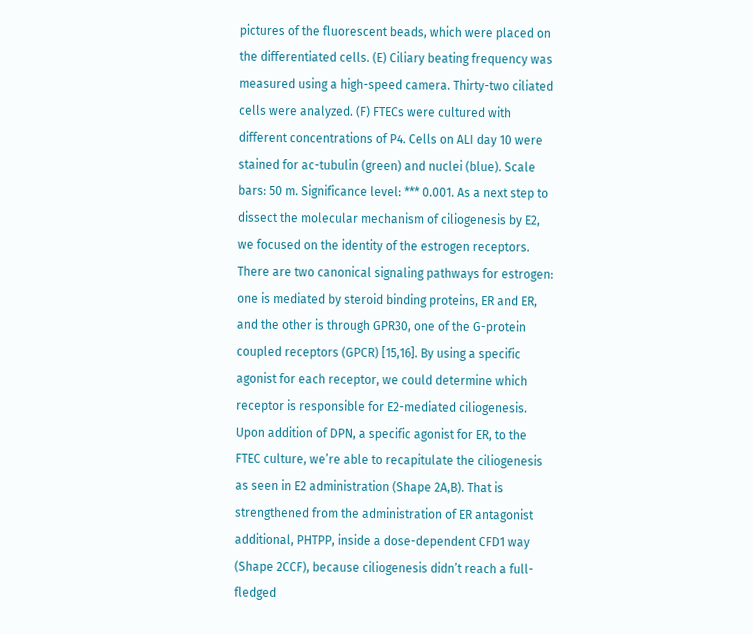pictures of the fluorescent beads, which were placed on the differentiated cells. (E) Ciliary beating frequency was measured using a high-speed camera. Thirty-two ciliated cells were analyzed. (F) FTECs were cultured with different concentrations of P4. Cells on ALI day 10 were stained for ac-tubulin (green) and nuclei (blue). Scale bars: 50 m. Significance level: *** 0.001. As a next step to dissect the molecular mechanism of ciliogenesis by E2, we focused on the identity of the estrogen receptors. There are two canonical signaling pathways for estrogen: one is mediated by steroid binding proteins, ER and ER, and the other is through GPR30, one of the G-protein coupled receptors (GPCR) [15,16]. By using a specific agonist for each receptor, we could determine which receptor is responsible for E2-mediated ciliogenesis. Upon addition of DPN, a specific agonist for ER, to the FTEC culture, we’re able to recapitulate the ciliogenesis as seen in E2 administration (Shape 2A,B). That is strengthened from the administration of ER antagonist additional, PHTPP, inside a dose-dependent CFD1 way (Shape 2CCF), because ciliogenesis didn’t reach a full-fledged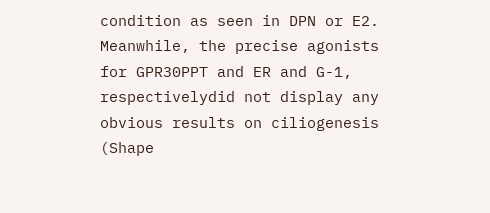condition as seen in DPN or E2. Meanwhile, the precise agonists for GPR30PPT and ER and G-1, respectivelydid not display any obvious results on ciliogenesis (Shape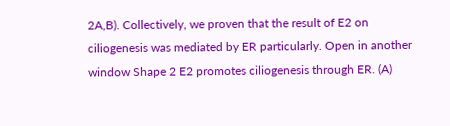2A,B). Collectively, we proven that the result of E2 on ciliogenesis was mediated by ER particularly. Open in another window Shape 2 E2 promotes ciliogenesis through ER. (A)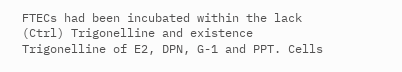FTECs had been incubated within the lack (Ctrl) Trigonelline and existence Trigonelline of E2, DPN, G-1 and PPT. Cells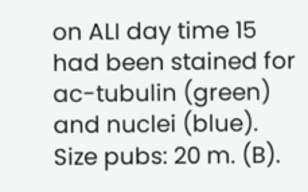on ALI day time 15 had been stained for ac-tubulin (green) and nuclei (blue). Size pubs: 20 m. (B).